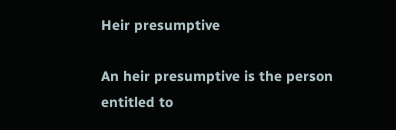Heir presumptive

An heir presumptive is the person entitled to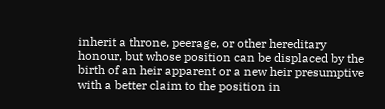inherit a throne, peerage, or other hereditary honour, but whose position can be displaced by the birth of an heir apparent or a new heir presumptive with a better claim to the position in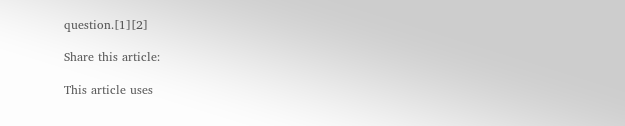question.[1][2]

Share this article:

This article uses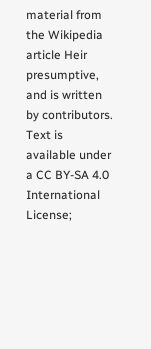material from the Wikipedia article Heir presumptive, and is written by contributors. Text is available under a CC BY-SA 4.0 International License;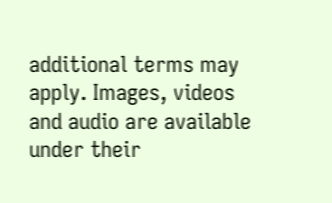additional terms may apply. Images, videos and audio are available under their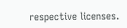respective licenses.